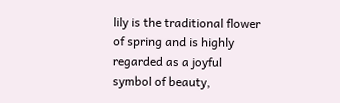lily is the traditional flower of spring and is highly regarded as a joyful symbol of beauty,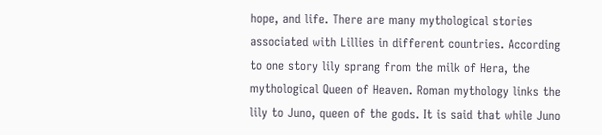hope, and life. There are many mythological stories associated with Lillies in different countries. According to one story lily sprang from the milk of Hera, the mythological Queen of Heaven. Roman mythology links the lily to Juno, queen of the gods. It is said that while Juno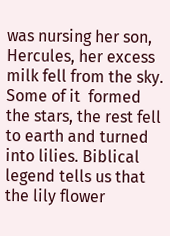was nursing her son, Hercules, her excess milk fell from the sky. Some of it  formed the stars, the rest fell to earth and turned into lilies. Biblical legend tells us that the lily flower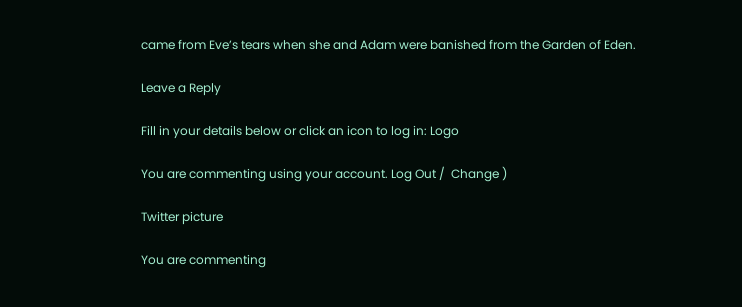came from Eve’s tears when she and Adam were banished from the Garden of Eden.

Leave a Reply

Fill in your details below or click an icon to log in: Logo

You are commenting using your account. Log Out /  Change )

Twitter picture

You are commenting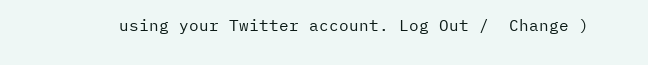using your Twitter account. Log Out /  Change )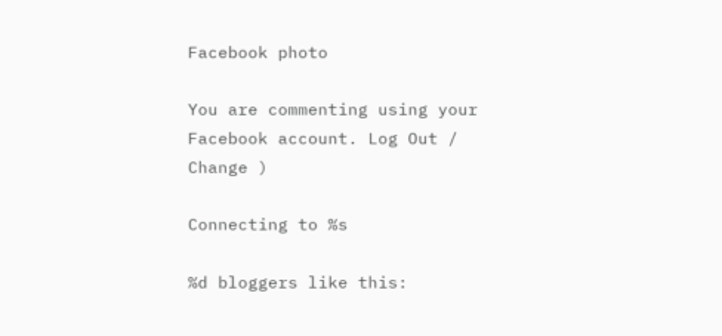Facebook photo

You are commenting using your Facebook account. Log Out /  Change )

Connecting to %s

%d bloggers like this: